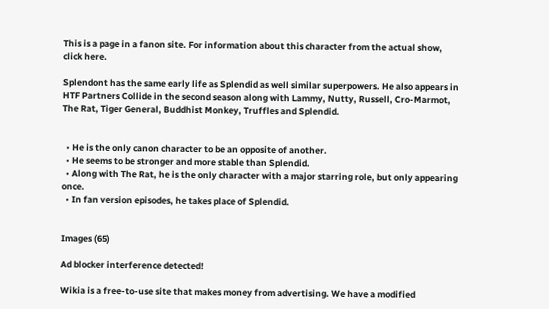This is a page in a fanon site. For information about this character from the actual show, click here.

Splendont has the same early life as Splendid as well similar superpowers. He also appears in HTF Partners Collide in the second season along with Lammy, Nutty, Russell, Cro-Marmot, The Rat, Tiger General, Buddhist Monkey, Truffles and Splendid.


  • He is the only canon character to be an opposite of another.
  • He seems to be stronger and more stable than Splendid.
  • Along with The Rat, he is the only character with a major starring role, but only appearing once.
  • In fan version episodes, he takes place of Splendid.


Images (65)

Ad blocker interference detected!

Wikia is a free-to-use site that makes money from advertising. We have a modified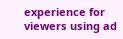experience for viewers using ad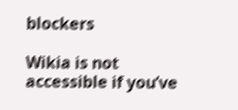blockers

Wikia is not accessible if you’ve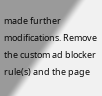made further modifications. Remove the custom ad blocker rule(s) and the page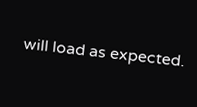will load as expected.